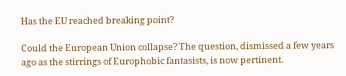Has the EU reached breaking point?

Could the European Union collapse? The question, dismissed a few years ago as the stirrings of Europhobic fantasists, is now pertinent.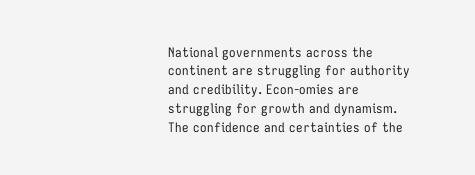National governments across the continent are struggling for authority and credibility. Econ-omies are struggling for growth and dynamism. The confidence and certainties of the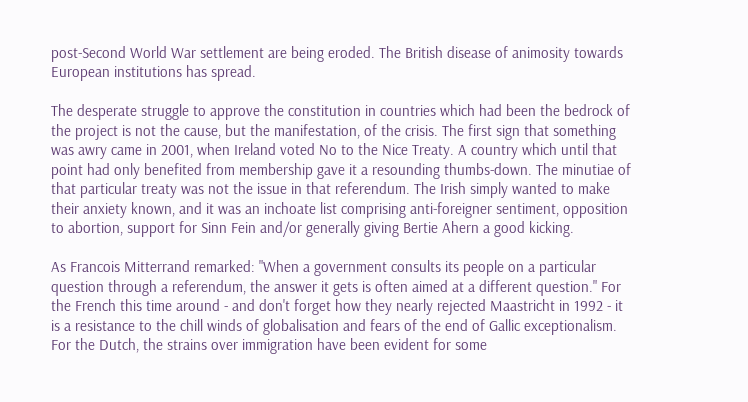post-Second World War settlement are being eroded. The British disease of animosity towards European institutions has spread.

The desperate struggle to approve the constitution in countries which had been the bedrock of the project is not the cause, but the manifestation, of the crisis. The first sign that something was awry came in 2001, when Ireland voted No to the Nice Treaty. A country which until that point had only benefited from membership gave it a resounding thumbs-down. The minutiae of that particular treaty was not the issue in that referendum. The Irish simply wanted to make their anxiety known, and it was an inchoate list comprising anti-foreigner sentiment, opposition to abortion, support for Sinn Fein and/or generally giving Bertie Ahern a good kicking.

As Francois Mitterrand remarked: "When a government consults its people on a particular question through a referendum, the answer it gets is often aimed at a different question." For the French this time around - and don't forget how they nearly rejected Maastricht in 1992 - it is a resistance to the chill winds of globalisation and fears of the end of Gallic exceptionalism. For the Dutch, the strains over immigration have been evident for some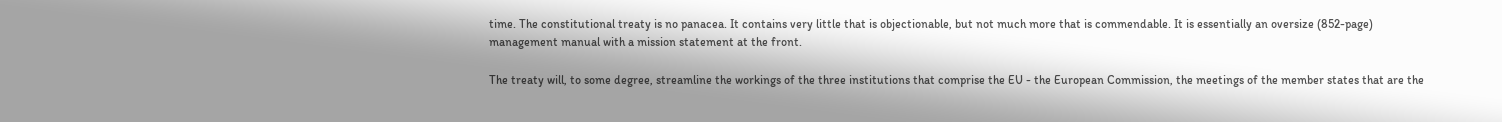time. The constitutional treaty is no panacea. It contains very little that is objectionable, but not much more that is commendable. It is essentially an oversize (852-page) management manual with a mission statement at the front.

The treaty will, to some degree, streamline the workings of the three institutions that comprise the EU - the European Commission, the meetings of the member states that are the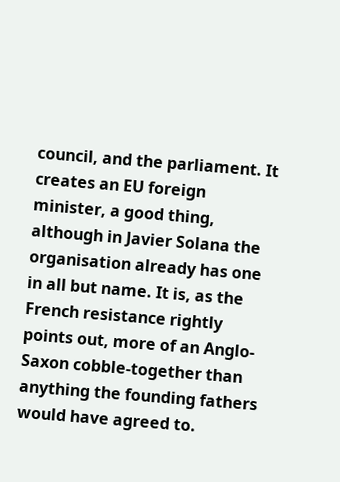council, and the parliament. It creates an EU foreign minister, a good thing, although in Javier Solana the organisation already has one in all but name. It is, as the French resistance rightly points out, more of an Anglo-Saxon cobble-together than anything the founding fathers would have agreed to.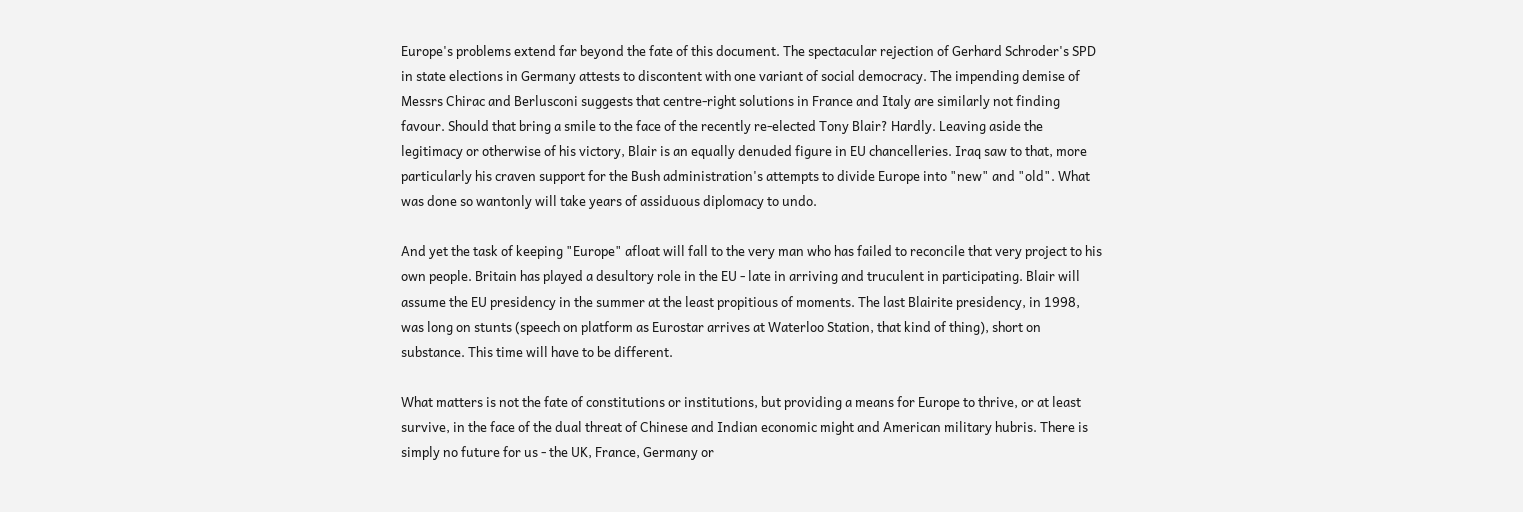Europe's problems extend far beyond the fate of this document. The spectacular rejection of Gerhard Schroder's SPD in state elections in Germany attests to discontent with one variant of social democracy. The impending demise of Messrs Chirac and Berlusconi suggests that centre-right solutions in France and Italy are similarly not finding favour. Should that bring a smile to the face of the recently re-elected Tony Blair? Hardly. Leaving aside the legitimacy or otherwise of his victory, Blair is an equally denuded figure in EU chancelleries. Iraq saw to that, more particularly his craven support for the Bush administration's attempts to divide Europe into "new" and "old". What was done so wantonly will take years of assiduous diplomacy to undo.

And yet the task of keeping "Europe" afloat will fall to the very man who has failed to reconcile that very project to his own people. Britain has played a desultory role in the EU - late in arriving and truculent in participating. Blair will assume the EU presidency in the summer at the least propitious of moments. The last Blairite presidency, in 1998, was long on stunts (speech on platform as Eurostar arrives at Waterloo Station, that kind of thing), short on substance. This time will have to be different.

What matters is not the fate of constitutions or institutions, but providing a means for Europe to thrive, or at least survive, in the face of the dual threat of Chinese and Indian economic might and American military hubris. There is simply no future for us - the UK, France, Germany or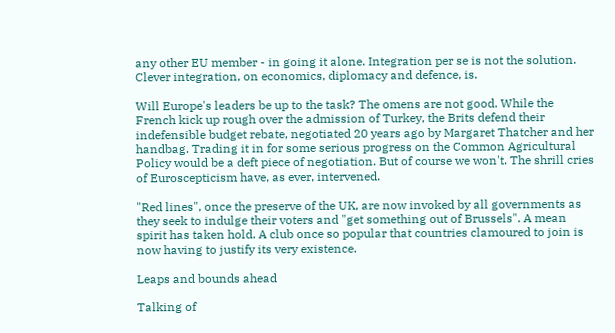any other EU member - in going it alone. Integration per se is not the solution. Clever integration, on economics, diplomacy and defence, is.

Will Europe's leaders be up to the task? The omens are not good. While the French kick up rough over the admission of Turkey, the Brits defend their indefensible budget rebate, negotiated 20 years ago by Margaret Thatcher and her handbag. Trading it in for some serious progress on the Common Agricultural Policy would be a deft piece of negotiation. But of course we won't. The shrill cries of Euroscepticism have, as ever, intervened.

"Red lines", once the preserve of the UK, are now invoked by all governments as they seek to indulge their voters and "get something out of Brussels". A mean spirit has taken hold. A club once so popular that countries clamoured to join is now having to justify its very existence.

Leaps and bounds ahead

Talking of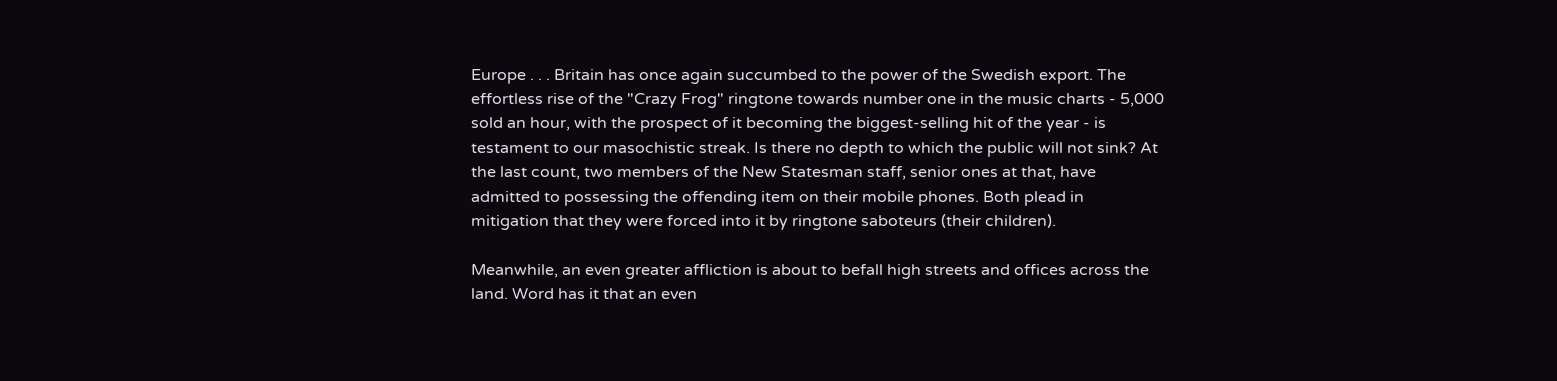Europe . . . Britain has once again succumbed to the power of the Swedish export. The effortless rise of the "Crazy Frog" ringtone towards number one in the music charts - 5,000 sold an hour, with the prospect of it becoming the biggest-selling hit of the year - is testament to our masochistic streak. Is there no depth to which the public will not sink? At the last count, two members of the New Statesman staff, senior ones at that, have admitted to possessing the offending item on their mobile phones. Both plead in mitigation that they were forced into it by ringtone saboteurs (their children).

Meanwhile, an even greater affliction is about to befall high streets and offices across the land. Word has it that an even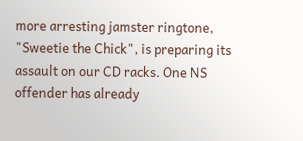more arresting jamster ringtone, "Sweetie the Chick", is preparing its assault on our CD racks. One NS offender has already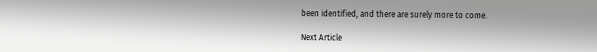been identified, and there are surely more to come.

Next Article